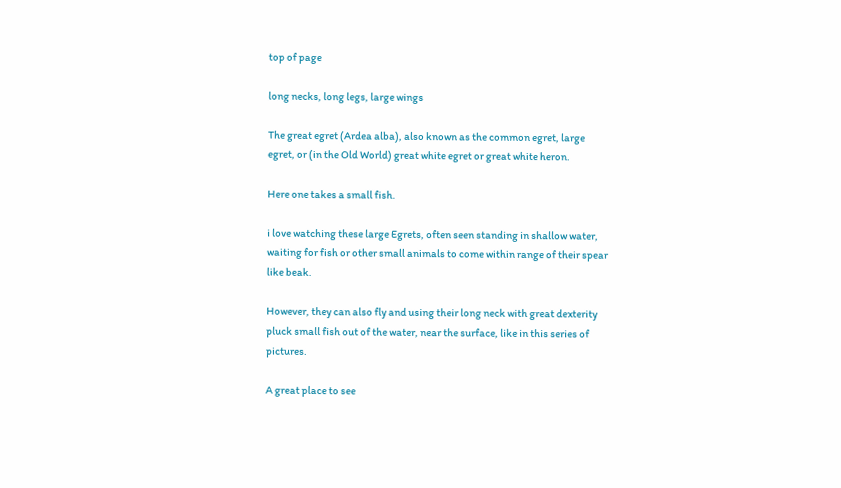top of page

long necks, long legs, large wings

The great egret (Ardea alba), also known as the common egret, large egret, or (in the Old World) great white egret or great white heron.

Here one takes a small fish.

i love watching these large Egrets, often seen standing in shallow water, waiting for fish or other small animals to come within range of their spear like beak.

However, they can also fly and using their long neck with great dexterity pluck small fish out of the water, near the surface, like in this series of pictures.

A great place to see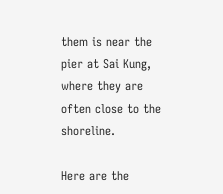them is near the pier at Sai Kung, where they are often close to the shoreline.

Here are the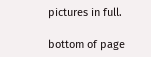pictures in full.

bottom of page